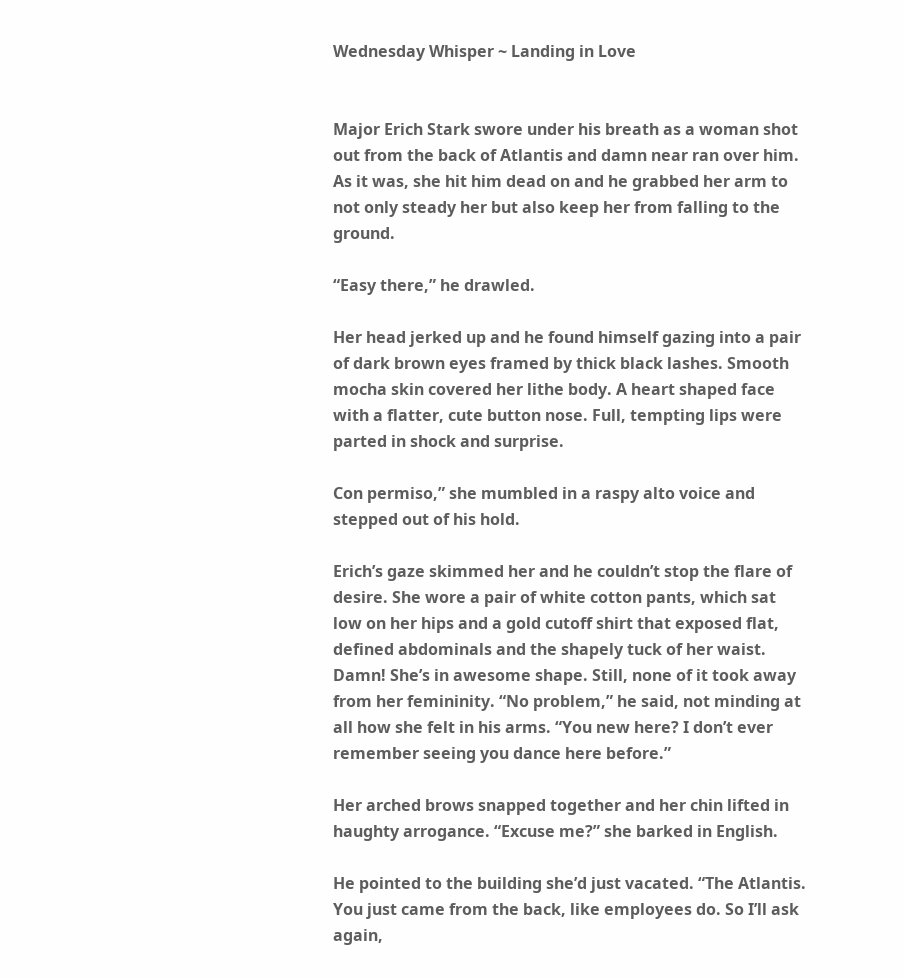Wednesday Whisper ~ Landing in Love


Major Erich Stark swore under his breath as a woman shot out from the back of Atlantis and damn near ran over him. As it was, she hit him dead on and he grabbed her arm to not only steady her but also keep her from falling to the ground.

“Easy there,” he drawled.

Her head jerked up and he found himself gazing into a pair of dark brown eyes framed by thick black lashes. Smooth mocha skin covered her lithe body. A heart shaped face with a flatter, cute button nose. Full, tempting lips were parted in shock and surprise.

Con permiso,” she mumbled in a raspy alto voice and stepped out of his hold.

Erich’s gaze skimmed her and he couldn’t stop the flare of desire. She wore a pair of white cotton pants, which sat low on her hips and a gold cutoff shirt that exposed flat, defined abdominals and the shapely tuck of her waist. Damn! She’s in awesome shape. Still, none of it took away from her femininity. “No problem,” he said, not minding at all how she felt in his arms. “You new here? I don’t ever remember seeing you dance here before.”

Her arched brows snapped together and her chin lifted in haughty arrogance. “Excuse me?” she barked in English.

He pointed to the building she’d just vacated. “The Atlantis. You just came from the back, like employees do. So I’ll ask again,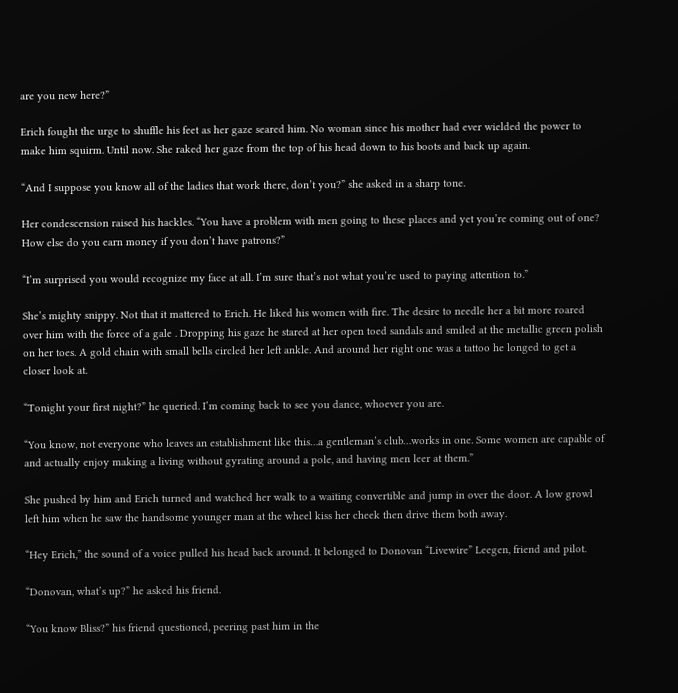are you new here?”

Erich fought the urge to shuffle his feet as her gaze seared him. No woman since his mother had ever wielded the power to make him squirm. Until now. She raked her gaze from the top of his head down to his boots and back up again.

“And I suppose you know all of the ladies that work there, don’t you?” she asked in a sharp tone.

Her condescension raised his hackles. “You have a problem with men going to these places and yet you’re coming out of one? How else do you earn money if you don’t have patrons?”

“I’m surprised you would recognize my face at all. I’m sure that’s not what you’re used to paying attention to.”

She’s mighty snippy. Not that it mattered to Erich. He liked his women with fire. The desire to needle her a bit more roared over him with the force of a gale . Dropping his gaze he stared at her open toed sandals and smiled at the metallic green polish on her toes. A gold chain with small bells circled her left ankle. And around her right one was a tattoo he longed to get a closer look at.

“Tonight your first night?” he queried. I’m coming back to see you dance, whoever you are.

“You know, not everyone who leaves an establishment like this…a gentleman’s club…works in one. Some women are capable of and actually enjoy making a living without gyrating around a pole, and having men leer at them.”

She pushed by him and Erich turned and watched her walk to a waiting convertible and jump in over the door. A low growl left him when he saw the handsome younger man at the wheel kiss her cheek then drive them both away.

“Hey Erich,” the sound of a voice pulled his head back around. It belonged to Donovan “Livewire” Leegen, friend and pilot.

“Donovan, what’s up?” he asked his friend.

“You know Bliss?” his friend questioned, peering past him in the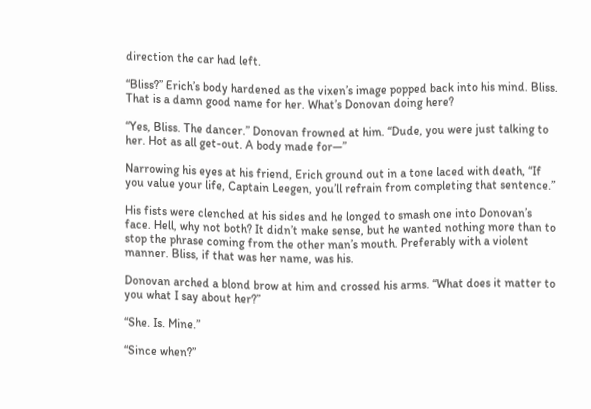direction the car had left.

“Bliss?” Erich’s body hardened as the vixen’s image popped back into his mind. Bliss. That is a damn good name for her. What’s Donovan doing here?

“Yes, Bliss. The dancer.” Donovan frowned at him. “Dude, you were just talking to her. Hot as all get-out. A body made for—”

Narrowing his eyes at his friend, Erich ground out in a tone laced with death, “If you value your life, Captain Leegen, you’ll refrain from completing that sentence.”

His fists were clenched at his sides and he longed to smash one into Donovan’s face. Hell, why not both? It didn’t make sense, but he wanted nothing more than to stop the phrase coming from the other man’s mouth. Preferably with a violent manner. Bliss, if that was her name, was his.

Donovan arched a blond brow at him and crossed his arms. “What does it matter to you what I say about her?”

“She. Is. Mine.”

“Since when?”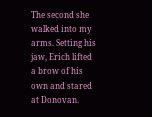The second she walked into my arms. Setting his jaw, Erich lifted a brow of his own and stared at Donovan.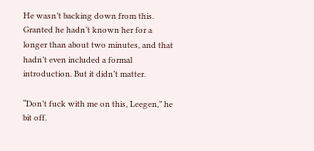He wasn’t backing down from this. Granted he hadn’t known her for a longer than about two minutes, and that hadn’t even included a formal introduction. But it didn’t matter.

“Don’t fuck with me on this, Leegen,” he bit off.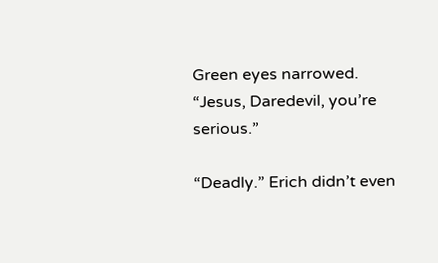Green eyes narrowed. “Jesus, Daredevil, you’re serious.”

“Deadly.” Erich didn’t even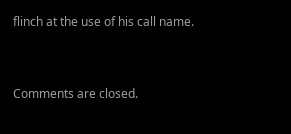flinch at the use of his call name.


Comments are closed.